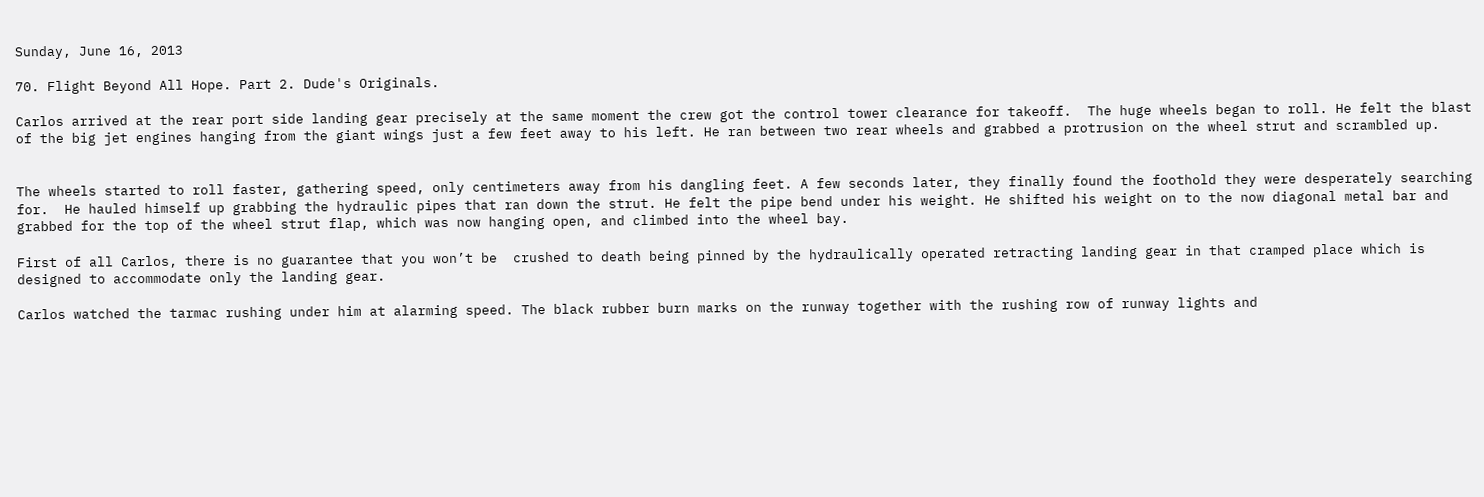Sunday, June 16, 2013

70. Flight Beyond All Hope. Part 2. Dude's Originals.

Carlos arrived at the rear port side landing gear precisely at the same moment the crew got the control tower clearance for takeoff.  The huge wheels began to roll. He felt the blast of the big jet engines hanging from the giant wings just a few feet away to his left. He ran between two rear wheels and grabbed a protrusion on the wheel strut and scrambled up.


The wheels started to roll faster, gathering speed, only centimeters away from his dangling feet. A few seconds later, they finally found the foothold they were desperately searching for.  He hauled himself up grabbing the hydraulic pipes that ran down the strut. He felt the pipe bend under his weight. He shifted his weight on to the now diagonal metal bar and grabbed for the top of the wheel strut flap, which was now hanging open, and climbed into the wheel bay.

First of all Carlos, there is no guarantee that you won’t be  crushed to death being pinned by the hydraulically operated retracting landing gear in that cramped place which is designed to accommodate only the landing gear.

Carlos watched the tarmac rushing under him at alarming speed. The black rubber burn marks on the runway together with the rushing row of runway lights and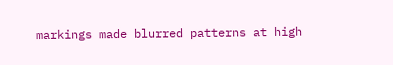markings made blurred patterns at high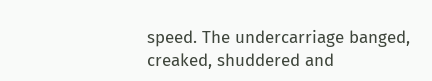speed. The undercarriage banged, creaked, shuddered and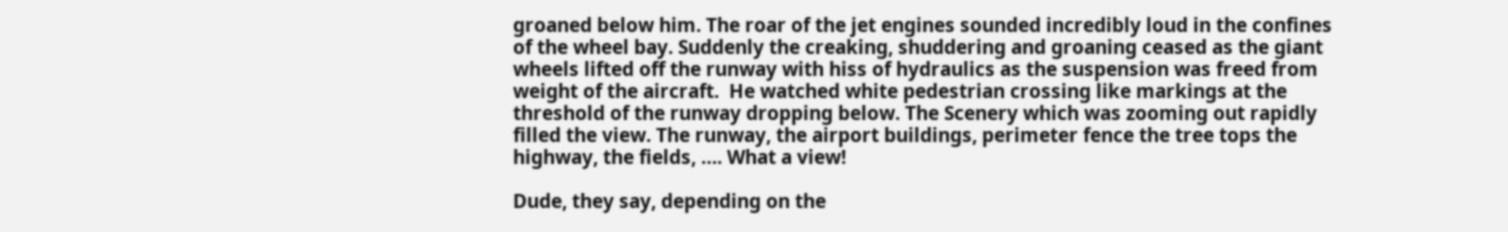groaned below him. The roar of the jet engines sounded incredibly loud in the confines of the wheel bay. Suddenly the creaking, shuddering and groaning ceased as the giant wheels lifted off the runway with hiss of hydraulics as the suspension was freed from weight of the aircraft.  He watched white pedestrian crossing like markings at the threshold of the runway dropping below. The Scenery which was zooming out rapidly filled the view. The runway, the airport buildings, perimeter fence the tree tops the highway, the fields, …. What a view!

Dude, they say, depending on the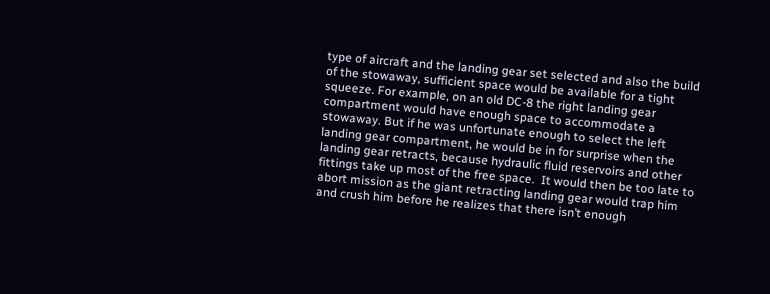type of aircraft and the landing gear set selected and also the build of the stowaway, sufficient space would be available for a tight squeeze. For example, on an old DC-8 the right landing gear compartment would have enough space to accommodate a stowaway. But if he was unfortunate enough to select the left landing gear compartment, he would be in for surprise when the landing gear retracts, because hydraulic fluid reservoirs and other fittings take up most of the free space.  It would then be too late to abort mission as the giant retracting landing gear would trap him and crush him before he realizes that there isn’t enough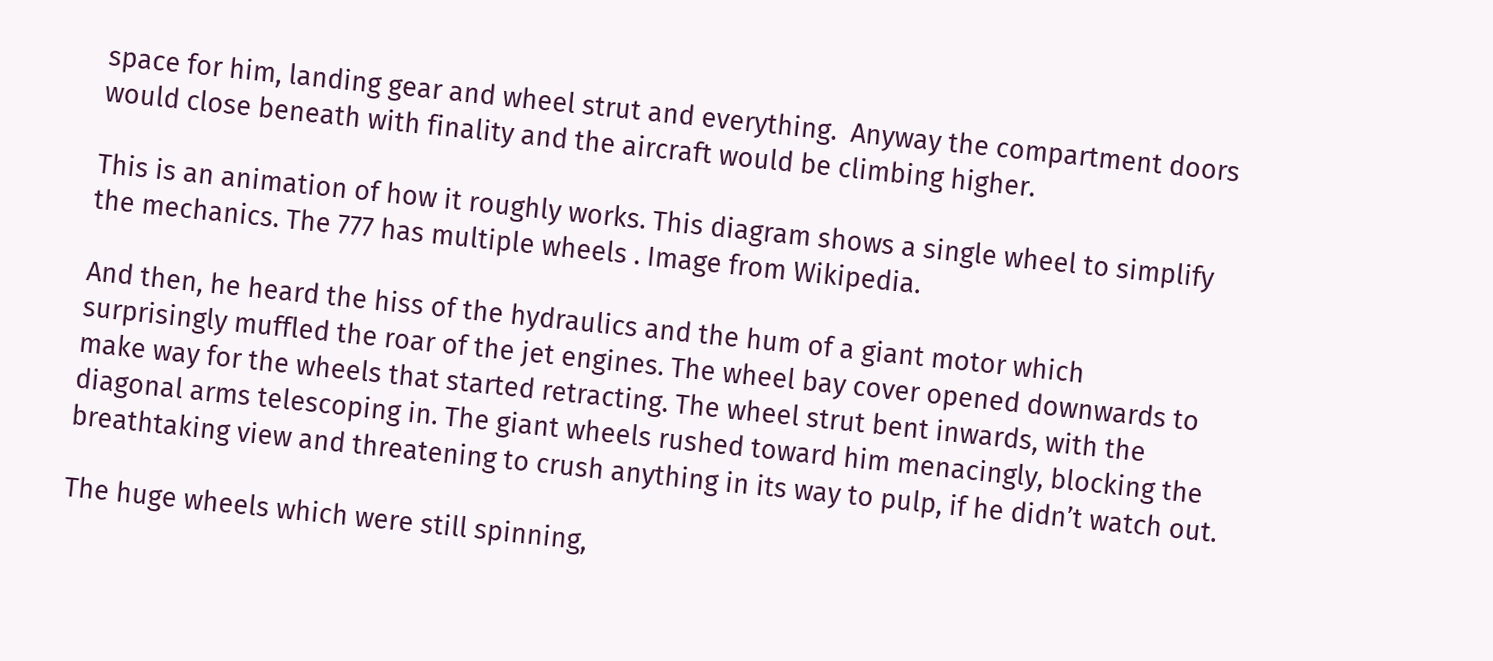space for him, landing gear and wheel strut and everything.  Anyway the compartment doors would close beneath with finality and the aircraft would be climbing higher.

This is an animation of how it roughly works. This diagram shows a single wheel to simplify the mechanics. The 777 has multiple wheels . Image from Wikipedia.

And then, he heard the hiss of the hydraulics and the hum of a giant motor which surprisingly muffled the roar of the jet engines. The wheel bay cover opened downwards to make way for the wheels that started retracting. The wheel strut bent inwards, with the diagonal arms telescoping in. The giant wheels rushed toward him menacingly, blocking the breathtaking view and threatening to crush anything in its way to pulp, if he didn’t watch out.

The huge wheels which were still spinning,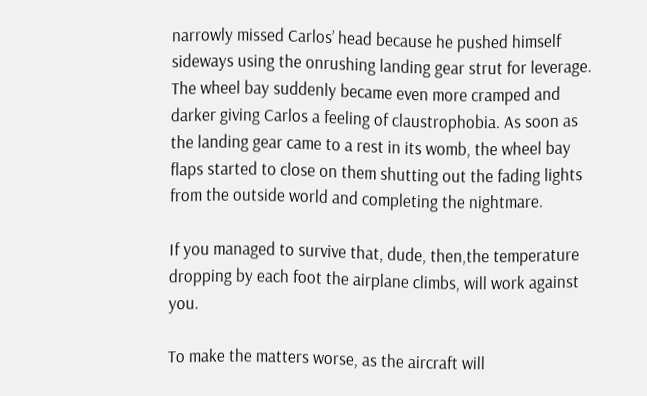narrowly missed Carlos’ head because he pushed himself sideways using the onrushing landing gear strut for leverage. The wheel bay suddenly became even more cramped and darker giving Carlos a feeling of claustrophobia. As soon as the landing gear came to a rest in its womb, the wheel bay flaps started to close on them shutting out the fading lights from the outside world and completing the nightmare.

If you managed to survive that, dude, then,the temperature dropping by each foot the airplane climbs, will work against you.

To make the matters worse, as the aircraft will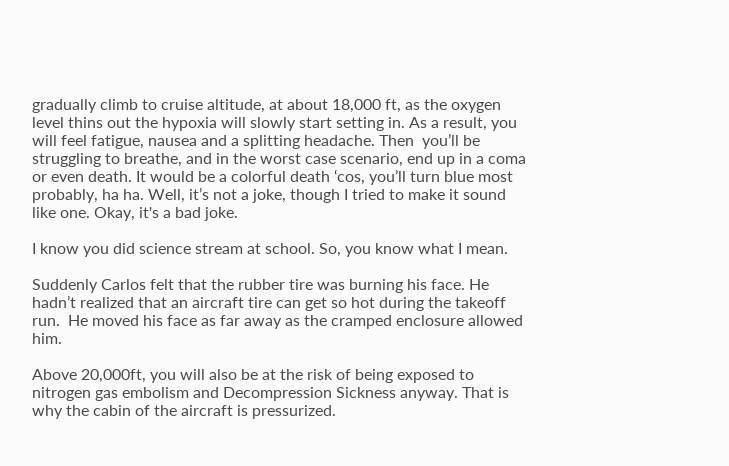gradually climb to cruise altitude, at about 18,000 ft, as the oxygen level thins out the hypoxia will slowly start setting in. As a result, you will feel fatigue, nausea and a splitting headache. Then  you’ll be struggling to breathe, and in the worst case scenario, end up in a coma or even death. It would be a colorful death ‘cos, you’ll turn blue most probably, ha ha. Well, it’s not a joke, though I tried to make it sound like one. Okay, it's a bad joke.

I know you did science stream at school. So, you know what I mean.

Suddenly Carlos felt that the rubber tire was burning his face. He hadn’t realized that an aircraft tire can get so hot during the takeoff run.  He moved his face as far away as the cramped enclosure allowed him.

Above 20,000ft, you will also be at the risk of being exposed to nitrogen gas embolism and Decompression Sickness anyway. That is why the cabin of the aircraft is pressurized.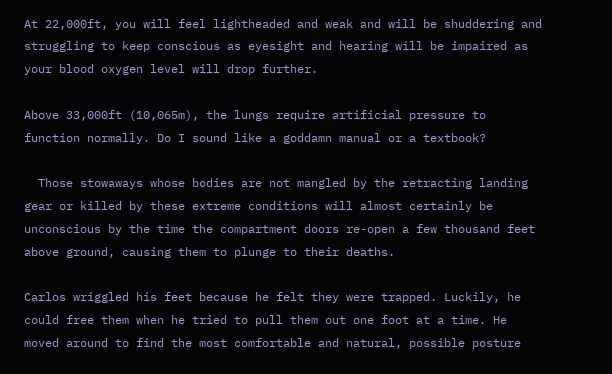At 22,000ft, you will feel lightheaded and weak and will be shuddering and struggling to keep conscious as eyesight and hearing will be impaired as your blood oxygen level will drop further.

Above 33,000ft (10,065m), the lungs require artificial pressure to function normally. Do I sound like a goddamn manual or a textbook?

  Those stowaways whose bodies are not mangled by the retracting landing gear or killed by these extreme conditions will almost certainly be unconscious by the time the compartment doors re-open a few thousand feet above ground, causing them to plunge to their deaths.

Carlos wriggled his feet because he felt they were trapped. Luckily, he could free them when he tried to pull them out one foot at a time. He moved around to find the most comfortable and natural, possible posture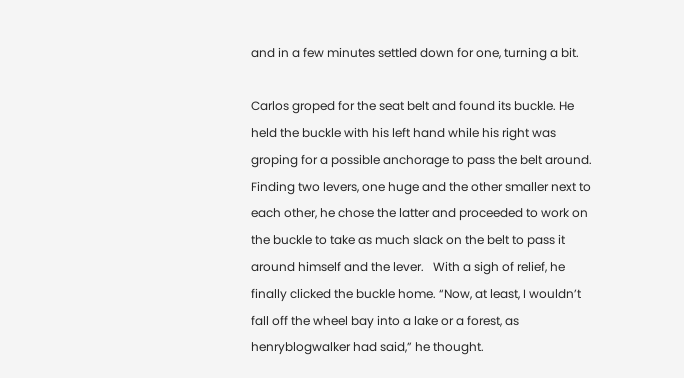and in a few minutes settled down for one, turning a bit.

Carlos groped for the seat belt and found its buckle. He held the buckle with his left hand while his right was groping for a possible anchorage to pass the belt around. Finding two levers, one huge and the other smaller next to each other, he chose the latter and proceeded to work on the buckle to take as much slack on the belt to pass it around himself and the lever.   With a sigh of relief, he finally clicked the buckle home. “Now, at least, I wouldn’t fall off the wheel bay into a lake or a forest, as henryblogwalker had said,” he thought.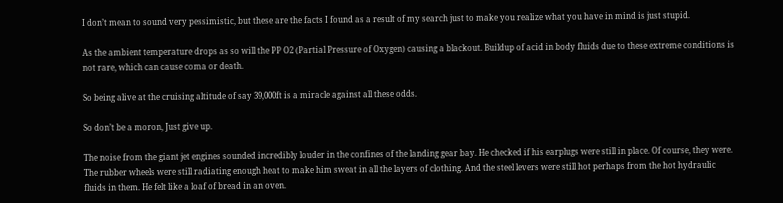I don’t mean to sound very pessimistic, but these are the facts I found as a result of my search just to make you realize what you have in mind is just stupid.

As the ambient temperature drops as so will the PP O2 (Partial Pressure of Oxygen) causing a blackout. Buildup of acid in body fluids due to these extreme conditions is not rare, which can cause coma or death.

So being alive at the cruising altitude of say 39,000ft is a miracle against all these odds.

So don’t be a moron, Just give up.

The noise from the giant jet engines sounded incredibly louder in the confines of the landing gear bay. He checked if his earplugs were still in place. Of course, they were.  The rubber wheels were still radiating enough heat to make him sweat in all the layers of clothing. And the steel levers were still hot perhaps from the hot hydraulic fluids in them. He felt like a loaf of bread in an oven.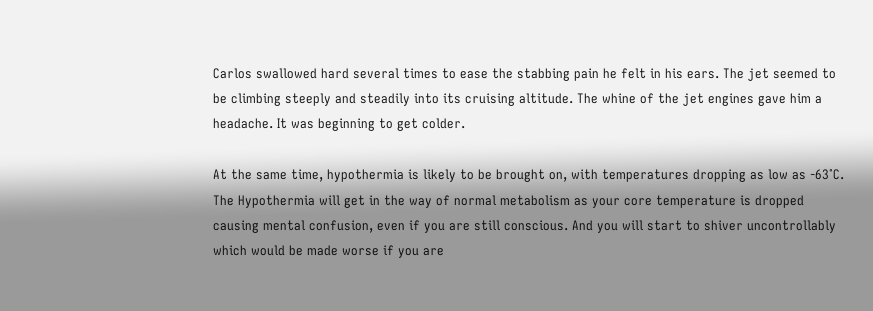Carlos swallowed hard several times to ease the stabbing pain he felt in his ears. The jet seemed to be climbing steeply and steadily into its cruising altitude. The whine of the jet engines gave him a headache. It was beginning to get colder.

At the same time, hypothermia is likely to be brought on, with temperatures dropping as low as -63˚C. The Hypothermia will get in the way of normal metabolism as your core temperature is dropped causing mental confusion, even if you are still conscious. And you will start to shiver uncontrollably which would be made worse if you are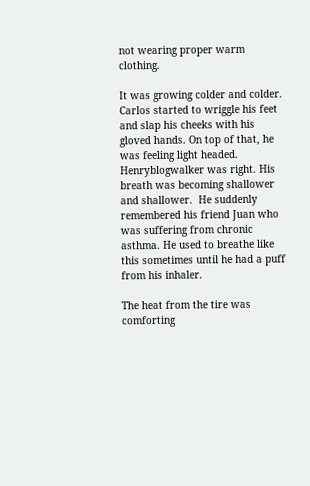not wearing proper warm clothing.

It was growing colder and colder. Carlos started to wriggle his feet and slap his cheeks with his gloved hands. On top of that, he was feeling light headed. Henryblogwalker was right. His breath was becoming shallower and shallower.  He suddenly remembered his friend Juan who was suffering from chronic asthma. He used to breathe like this sometimes until he had a puff from his inhaler.

The heat from the tire was comforting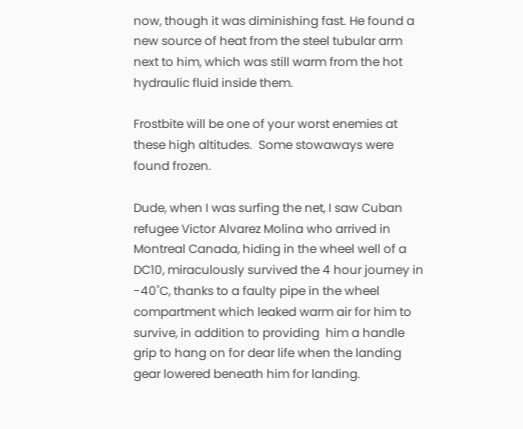now, though it was diminishing fast. He found a new source of heat from the steel tubular arm next to him, which was still warm from the hot hydraulic fluid inside them.

Frostbite will be one of your worst enemies at these high altitudes.  Some stowaways were found frozen.

Dude, when I was surfing the net, I saw Cuban refugee Victor Alvarez Molina who arrived in Montreal Canada, hiding in the wheel well of a DC10, miraculously survived the 4 hour journey in -40˚C, thanks to a faulty pipe in the wheel compartment which leaked warm air for him to survive, in addition to providing  him a handle grip to hang on for dear life when the landing gear lowered beneath him for landing.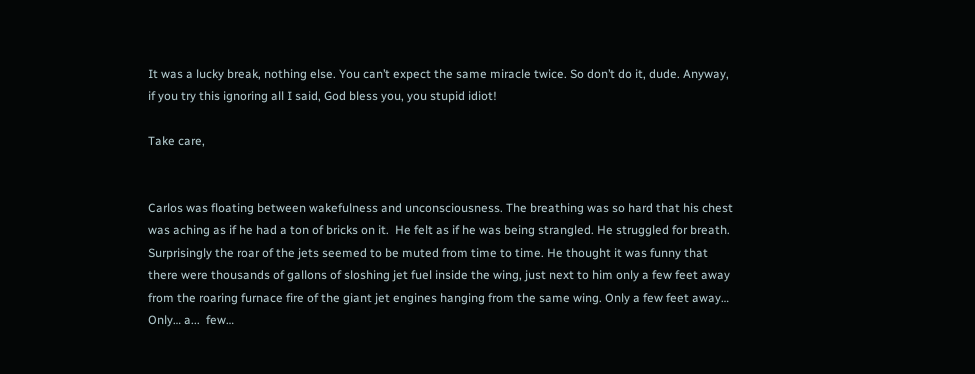It was a lucky break, nothing else. You can’t expect the same miracle twice. So don’t do it, dude. Anyway, if you try this ignoring all I said, God bless you, you stupid idiot!

Take care,


Carlos was floating between wakefulness and unconsciousness. The breathing was so hard that his chest was aching as if he had a ton of bricks on it.  He felt as if he was being strangled. He struggled for breath. Surprisingly the roar of the jets seemed to be muted from time to time. He thought it was funny that there were thousands of gallons of sloshing jet fuel inside the wing, just next to him only a few feet away from the roaring furnace fire of the giant jet engines hanging from the same wing. Only a few feet away… Only… a...  few…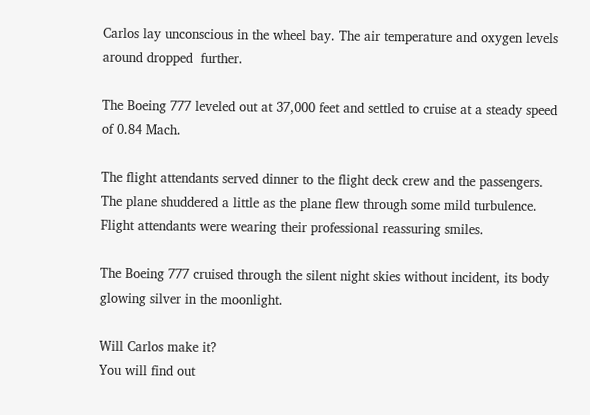Carlos lay unconscious in the wheel bay. The air temperature and oxygen levels  around dropped  further.

The Boeing 777 leveled out at 37,000 feet and settled to cruise at a steady speed of 0.84 Mach.

The flight attendants served dinner to the flight deck crew and the passengers.  The plane shuddered a little as the plane flew through some mild turbulence. Flight attendants were wearing their professional reassuring smiles.

The Boeing 777 cruised through the silent night skies without incident, its body glowing silver in the moonlight.

Will Carlos make it?
You will find out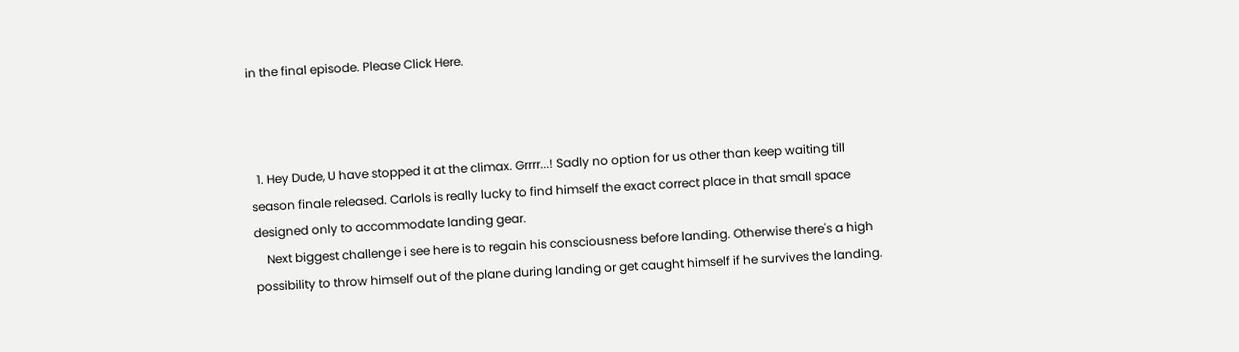in the final episode. Please Click Here.



  1. Hey Dude, U have stopped it at the climax. Grrrr...! Sadly no option for us other than keep waiting till season finale released. Carlols is really lucky to find himself the exact correct place in that small space designed only to accommodate landing gear.
    Next biggest challenge i see here is to regain his consciousness before landing. Otherwise there's a high possibility to throw himself out of the plane during landing or get caught himself if he survives the landing.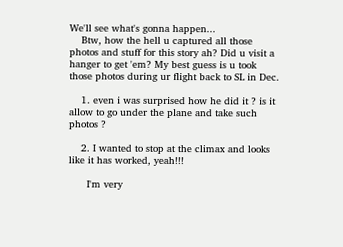We'll see what's gonna happen...
    Btw, how the hell u captured all those photos and stuff for this story ah? Did u visit a hanger to get 'em? My best guess is u took those photos during ur flight back to SL in Dec.

    1. even i was surprised how he did it ? is it allow to go under the plane and take such photos ?

    2. I wanted to stop at the climax and looks like it has worked, yeah!!!

      I'm very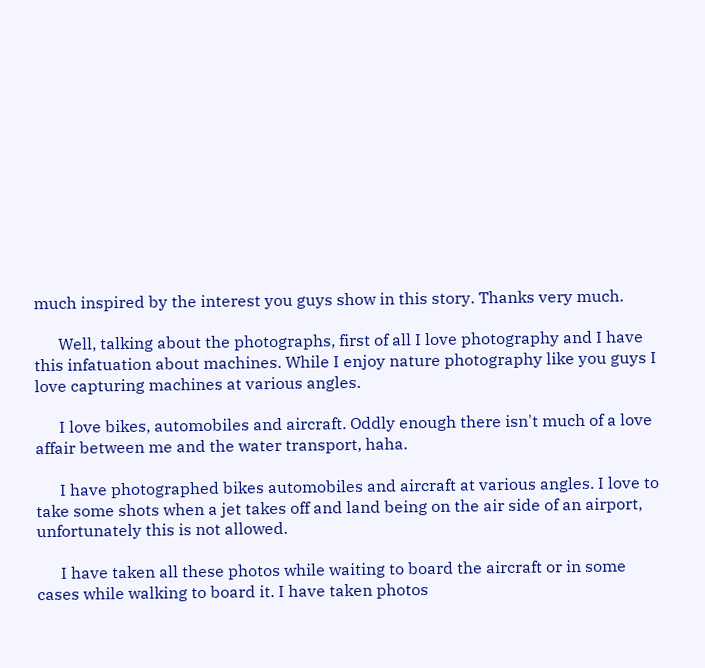much inspired by the interest you guys show in this story. Thanks very much.

      Well, talking about the photographs, first of all I love photography and I have this infatuation about machines. While I enjoy nature photography like you guys I love capturing machines at various angles.

      I love bikes, automobiles and aircraft. Oddly enough there isn't much of a love affair between me and the water transport, haha.

      I have photographed bikes automobiles and aircraft at various angles. I love to take some shots when a jet takes off and land being on the air side of an airport, unfortunately this is not allowed.

      I have taken all these photos while waiting to board the aircraft or in some cases while walking to board it. I have taken photos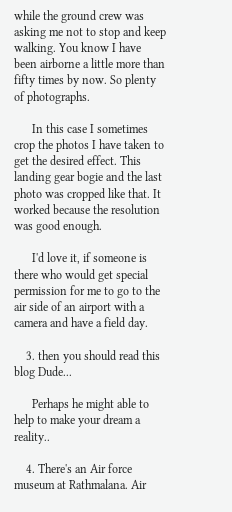while the ground crew was asking me not to stop and keep walking. You know I have been airborne a little more than fifty times by now. So plenty of photographs.

      In this case I sometimes crop the photos I have taken to get the desired effect. This landing gear bogie and the last photo was cropped like that. It worked because the resolution was good enough.

      I'd love it, if someone is there who would get special permission for me to go to the air side of an airport with a camera and have a field day.

    3. then you should read this blog Dude...

      Perhaps he might able to help to make your dream a reality..

    4. There's an Air force museum at Rathmalana. Air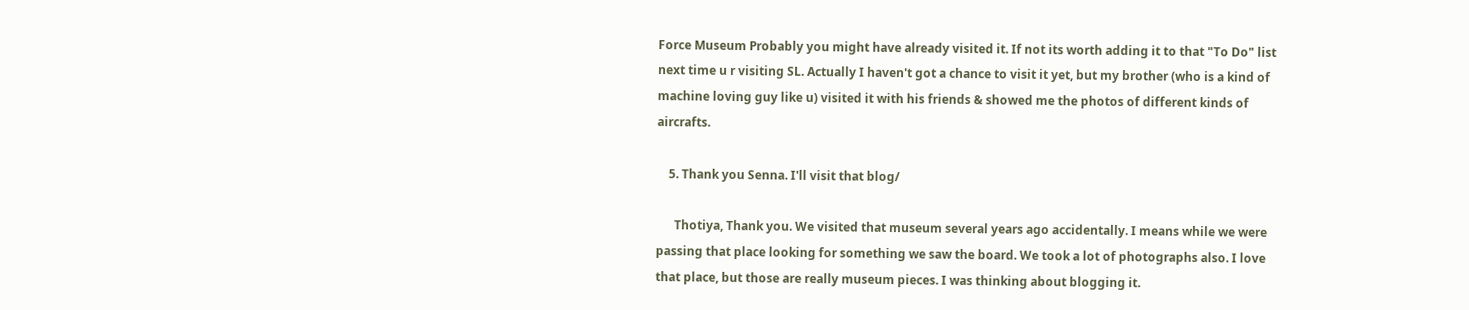Force Museum Probably you might have already visited it. If not its worth adding it to that "To Do" list next time u r visiting SL. Actually I haven't got a chance to visit it yet, but my brother (who is a kind of machine loving guy like u) visited it with his friends & showed me the photos of different kinds of aircrafts.

    5. Thank you Senna. I'll visit that blog/

      Thotiya, Thank you. We visited that museum several years ago accidentally. I means while we were passing that place looking for something we saw the board. We took a lot of photographs also. I love that place, but those are really museum pieces. I was thinking about blogging it.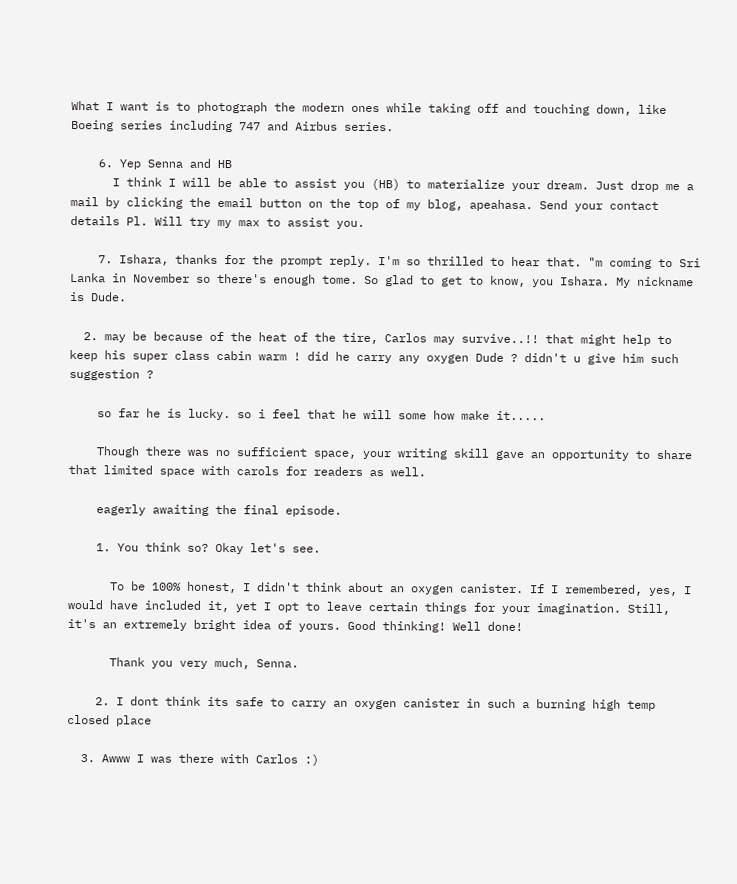What I want is to photograph the modern ones while taking off and touching down, like Boeing series including 747 and Airbus series.

    6. Yep Senna and HB
      I think I will be able to assist you (HB) to materialize your dream. Just drop me a mail by clicking the email button on the top of my blog, apeahasa. Send your contact details Pl. Will try my max to assist you.

    7. Ishara, thanks for the prompt reply. I'm so thrilled to hear that. "m coming to Sri Lanka in November so there's enough tome. So glad to get to know, you Ishara. My nickname is Dude.

  2. may be because of the heat of the tire, Carlos may survive..!! that might help to keep his super class cabin warm ! did he carry any oxygen Dude ? didn't u give him such suggestion ?

    so far he is lucky. so i feel that he will some how make it.....

    Though there was no sufficient space, your writing skill gave an opportunity to share that limited space with carols for readers as well.

    eagerly awaiting the final episode.

    1. You think so? Okay let's see.

      To be 100% honest, I didn't think about an oxygen canister. If I remembered, yes, I would have included it, yet I opt to leave certain things for your imagination. Still, it's an extremely bright idea of yours. Good thinking! Well done!

      Thank you very much, Senna.

    2. I dont think its safe to carry an oxygen canister in such a burning high temp closed place

  3. Awww I was there with Carlos :)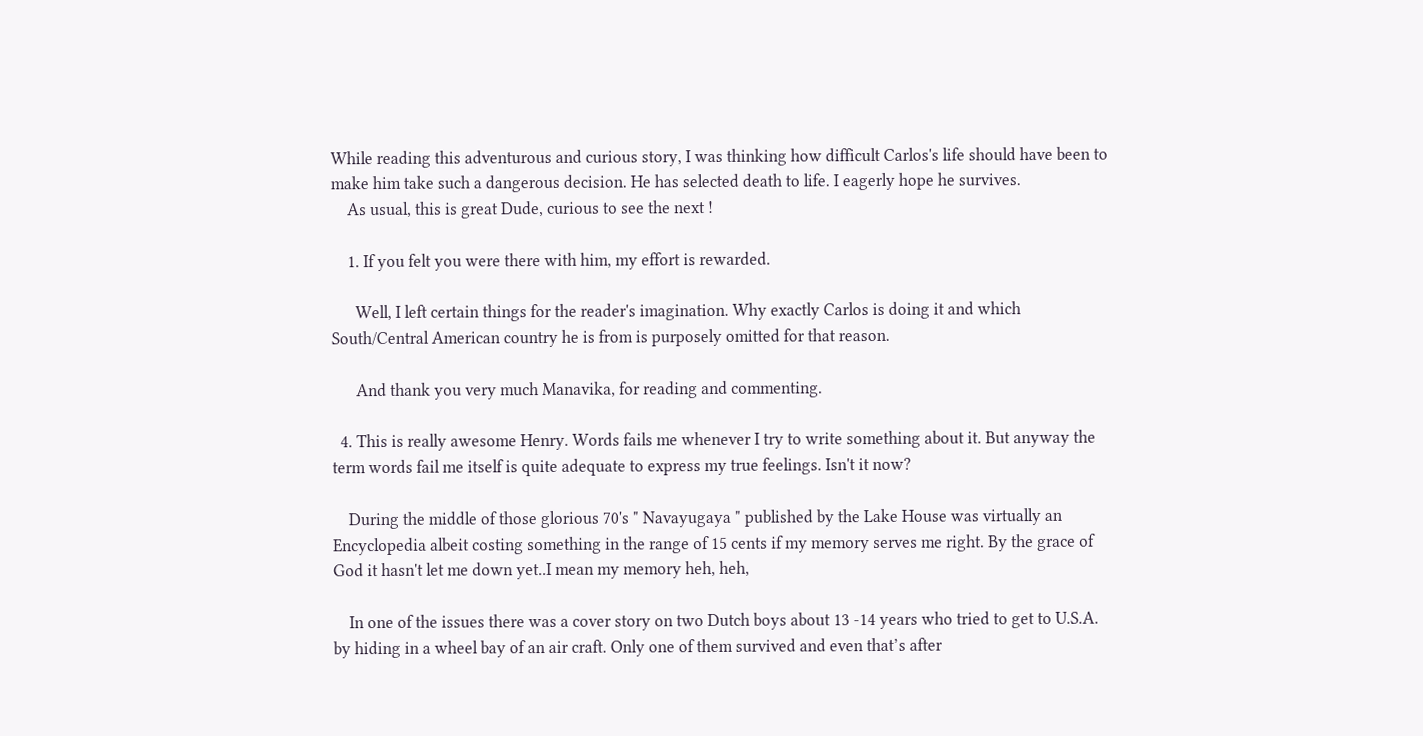While reading this adventurous and curious story, I was thinking how difficult Carlos's life should have been to make him take such a dangerous decision. He has selected death to life. I eagerly hope he survives.
    As usual, this is great Dude, curious to see the next !

    1. If you felt you were there with him, my effort is rewarded.

      Well, I left certain things for the reader's imagination. Why exactly Carlos is doing it and which South/Central American country he is from is purposely omitted for that reason.

      And thank you very much Manavika, for reading and commenting.

  4. This is really awesome Henry. Words fails me whenever I try to write something about it. But anyway the term words fail me itself is quite adequate to express my true feelings. Isn't it now?

    During the middle of those glorious 70's " Navayugaya " published by the Lake House was virtually an Encyclopedia albeit costing something in the range of 15 cents if my memory serves me right. By the grace of God it hasn't let me down yet..I mean my memory heh, heh,

    In one of the issues there was a cover story on two Dutch boys about 13 -14 years who tried to get to U.S.A. by hiding in a wheel bay of an air craft. Only one of them survived and even that’s after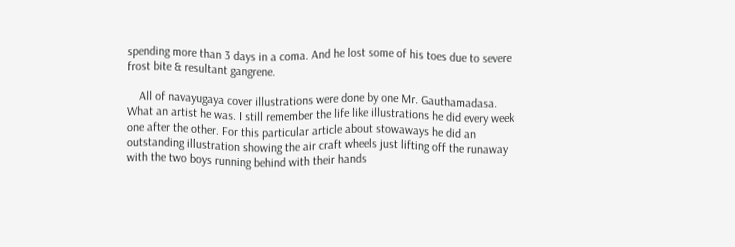spending more than 3 days in a coma. And he lost some of his toes due to severe frost bite & resultant gangrene.

    All of navayugaya cover illustrations were done by one Mr. Gauthamadasa. What an artist he was. I still remember the life like illustrations he did every week one after the other. For this particular article about stowaways he did an outstanding illustration showing the air craft wheels just lifting off the runaway with the two boys running behind with their hands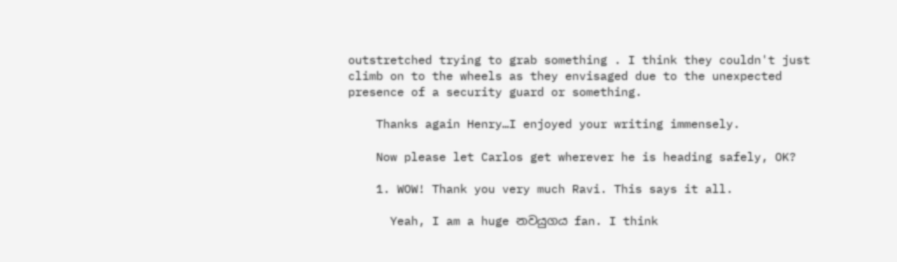outstretched trying to grab something . I think they couldn't just climb on to the wheels as they envisaged due to the unexpected presence of a security guard or something.

    Thanks again Henry…I enjoyed your writing immensely.

    Now please let Carlos get wherever he is heading safely, OK?

    1. WOW! Thank you very much Ravi. This says it all.

      Yeah, I am a huge නවයුගය fan. I think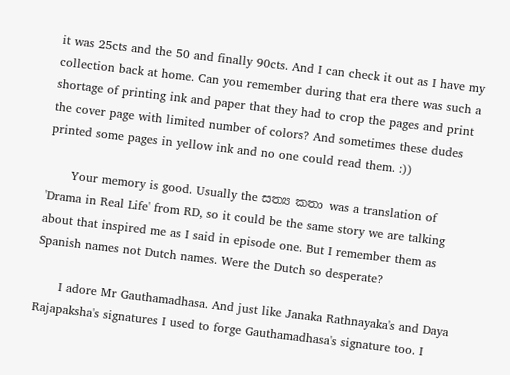it was 25cts and the 50 and finally 90cts. And I can check it out as I have my collection back at home. Can you remember during that era there was such a shortage of printing ink and paper that they had to crop the pages and print the cover page with limited number of colors? And sometimes these dudes printed some pages in yellow ink and no one could read them. :))

      Your memory is good. Usually the සත්‍ය කතා was a translation of 'Drama in Real Life' from RD, so it could be the same story we are talking about that inspired me as I said in episode one. But I remember them as Spanish names not Dutch names. Were the Dutch so desperate?

      I adore Mr Gauthamadhasa. And just like Janaka Rathnayaka's and Daya Rajapaksha's signatures I used to forge Gauthamadhasa's signature too. I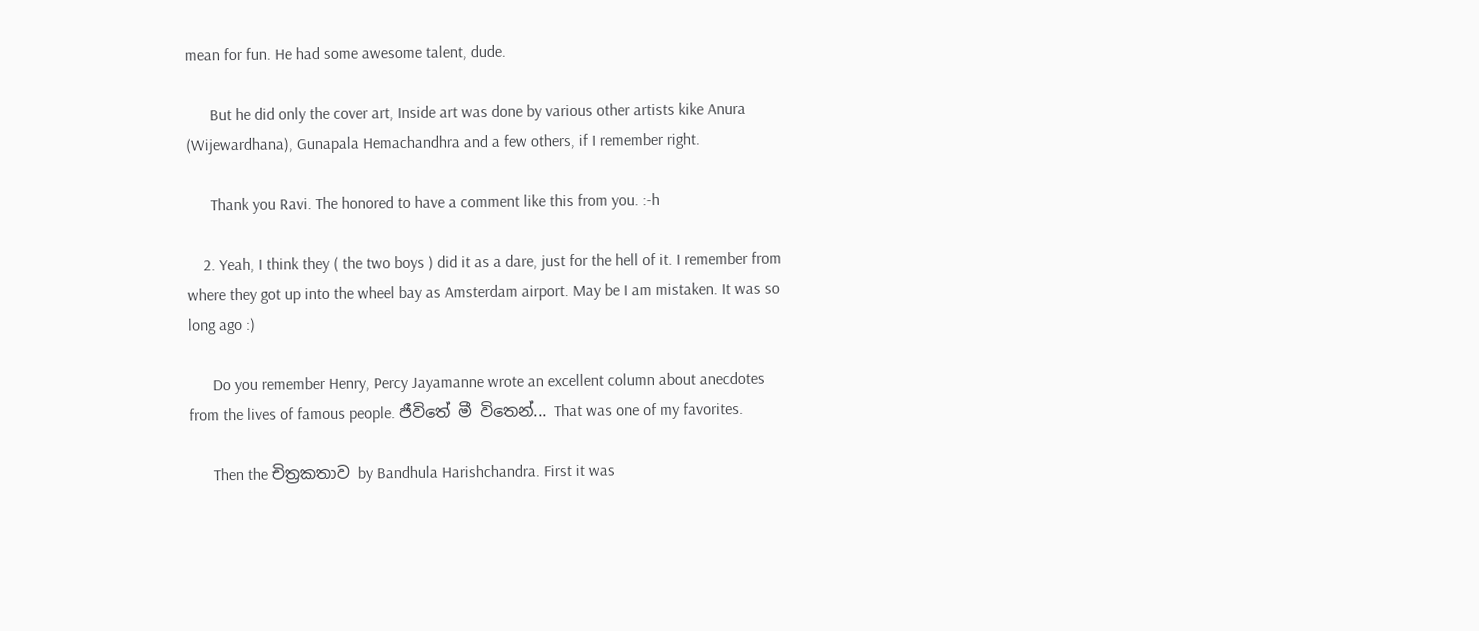mean for fun. He had some awesome talent, dude.

      But he did only the cover art, Inside art was done by various other artists kike Anura (Wijewardhana), Gunapala Hemachandhra and a few others, if I remember right.

      Thank you Ravi. The honored to have a comment like this from you. :-h

    2. Yeah, I think they ( the two boys ) did it as a dare, just for the hell of it. I remember from where they got up into the wheel bay as Amsterdam airport. May be I am mistaken. It was so long ago :)

      Do you remember Henry, Percy Jayamanne wrote an excellent column about anecdotes from the lives of famous people. ජීවිතේ මී විතෙන්... That was one of my favorites.

      Then the චිත්‍රකතාව by Bandhula Harishchandra. First it was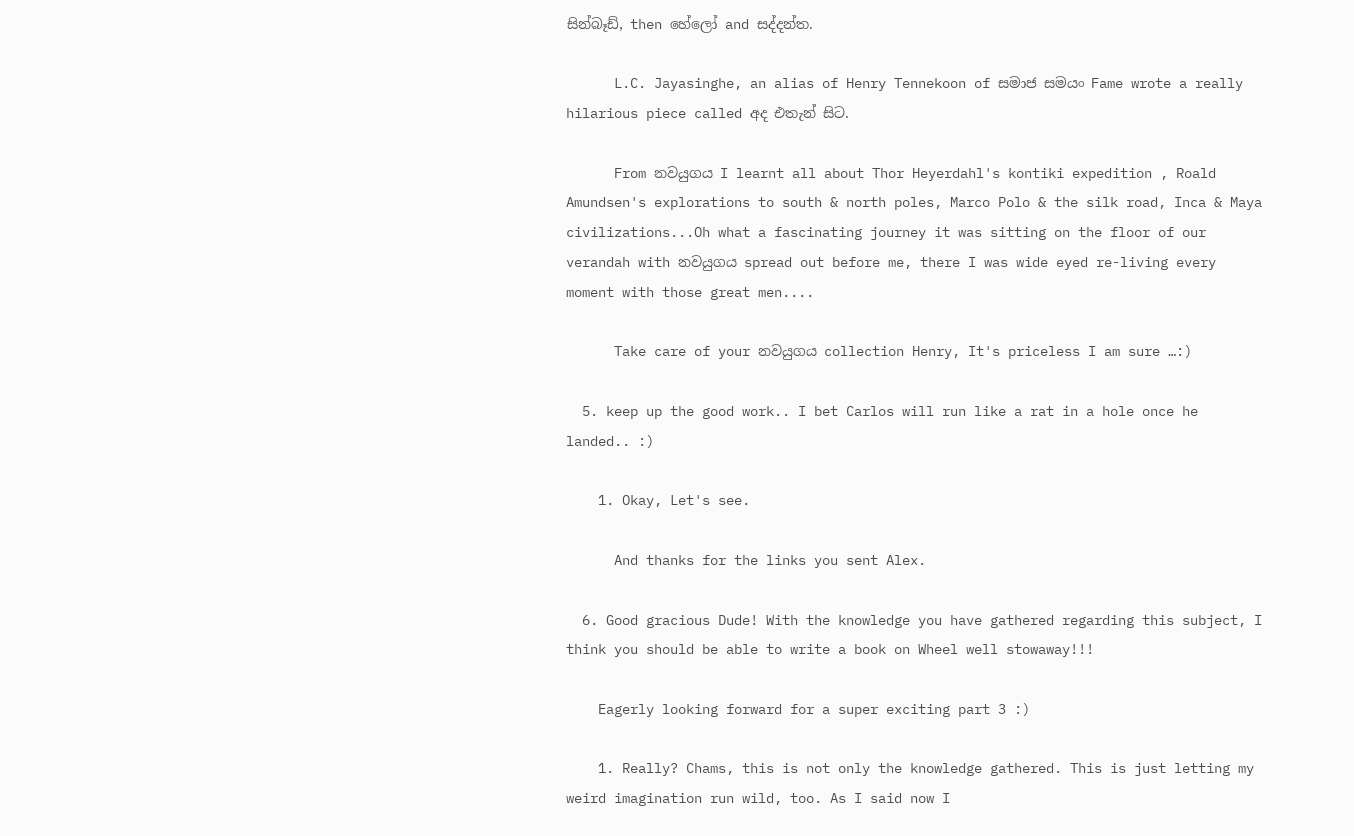සින්බෑඩ්, then හේලෝ and සද්දන්ත.

      L.C. Jayasinghe, an alias of Henry Tennekoon of සමාජ සමයං Fame wrote a really hilarious piece called අද එතැන් සිට.

      From නවයුගය I learnt all about Thor Heyerdahl's kontiki expedition , Roald Amundsen's explorations to south & north poles, Marco Polo & the silk road, Inca & Maya civilizations...Oh what a fascinating journey it was sitting on the floor of our verandah with නවයුගය spread out before me, there I was wide eyed re-living every moment with those great men....

      Take care of your නවයුගය collection Henry, It's priceless I am sure …:)

  5. keep up the good work.. I bet Carlos will run like a rat in a hole once he landed.. :)

    1. Okay, Let's see.

      And thanks for the links you sent Alex.

  6. Good gracious Dude! With the knowledge you have gathered regarding this subject, I think you should be able to write a book on Wheel well stowaway!!!

    Eagerly looking forward for a super exciting part 3 :)

    1. Really? Chams, this is not only the knowledge gathered. This is just letting my weird imagination run wild, too. As I said now I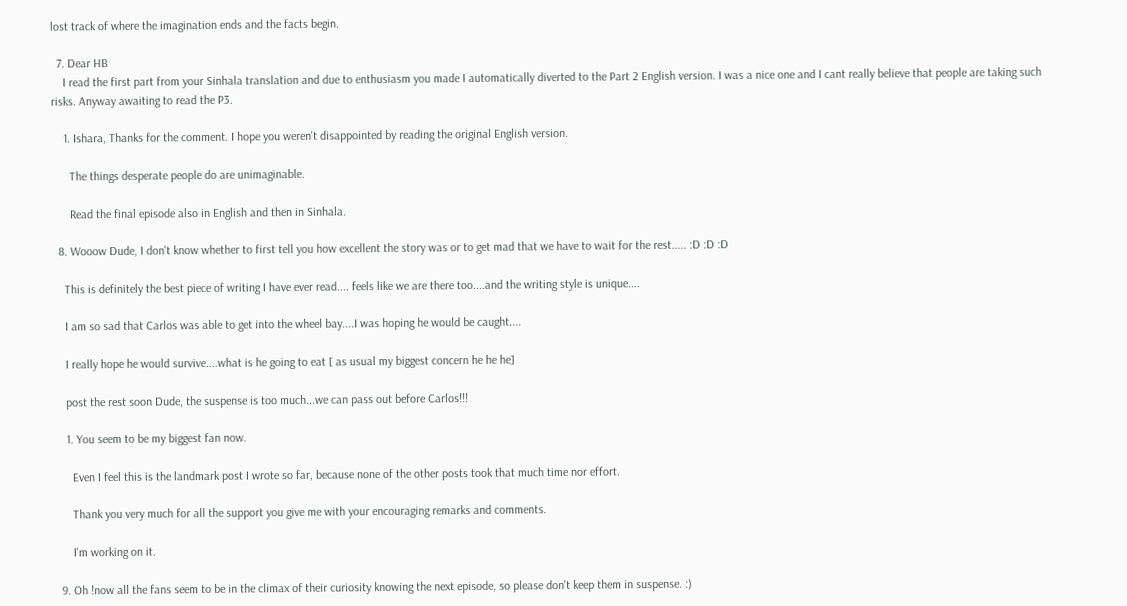lost track of where the imagination ends and the facts begin.

  7. Dear HB
    I read the first part from your Sinhala translation and due to enthusiasm you made I automatically diverted to the Part 2 English version. I was a nice one and I cant really believe that people are taking such risks. Anyway awaiting to read the P3.

    1. Ishara, Thanks for the comment. I hope you weren't disappointed by reading the original English version.

      The things desperate people do are unimaginable.

      Read the final episode also in English and then in Sinhala.

  8. Wooow Dude, I don't know whether to first tell you how excellent the story was or to get mad that we have to wait for the rest..... :D :D :D

    This is definitely the best piece of writing I have ever read.... feels like we are there too....and the writing style is unique....

    I am so sad that Carlos was able to get into the wheel bay....I was hoping he would be caught....

    I really hope he would survive....what is he going to eat [ as usual my biggest concern he he he]

    post the rest soon Dude, the suspense is too much...we can pass out before Carlos!!!

    1. You seem to be my biggest fan now.

      Even I feel this is the landmark post I wrote so far, because none of the other posts took that much time nor effort.

      Thank you very much for all the support you give me with your encouraging remarks and comments.

      I'm working on it.

  9. Oh !now all the fans seem to be in the climax of their curiosity knowing the next episode, so please don't keep them in suspense. :)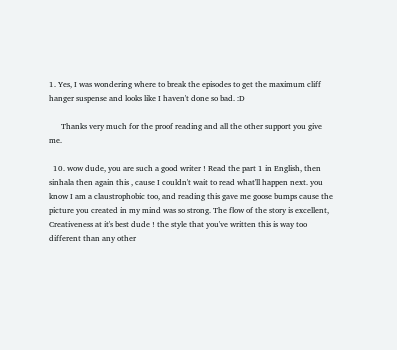1. Yes, I was wondering where to break the episodes to get the maximum cliff hanger suspense and looks like I haven't done so bad. :D

      Thanks very much for the proof reading and all the other support you give me.

  10. wow dude, you are such a good writer ! Read the part 1 in English, then sinhala then again this , cause I couldn't wait to read what'll happen next. you know I am a claustrophobic too, and reading this gave me goose bumps cause the picture you created in my mind was so strong. The flow of the story is excellent, Creativeness at it's best dude ! the style that you've written this is way too different than any other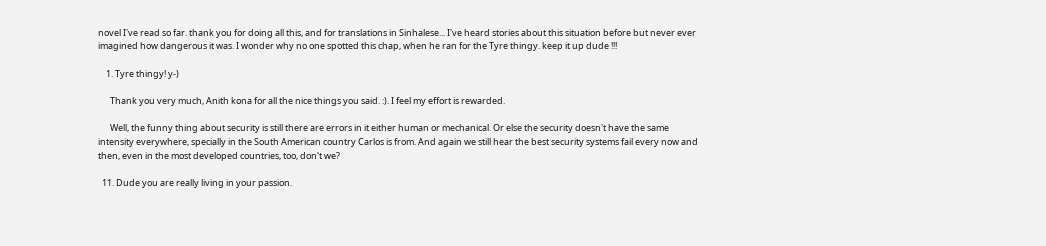novel I've read so far. thank you for doing all this, and for translations in Sinhalese... I've heard stories about this situation before but never ever imagined how dangerous it was. I wonder why no one spotted this chap, when he ran for the Tyre thingy. keep it up dude !!!

    1. Tyre thingy! y-)

      Thank you very much, Anith kona for all the nice things you said. :). I feel my effort is rewarded.

      Well, the funny thing about security is still there are errors in it either human or mechanical. Or else the security doesn't have the same intensity everywhere, specially in the South American country Carlos is from. And again we still hear the best security systems fail every now and then, even in the most developed countries, too, don't we?

  11. Dude you are really living in your passion.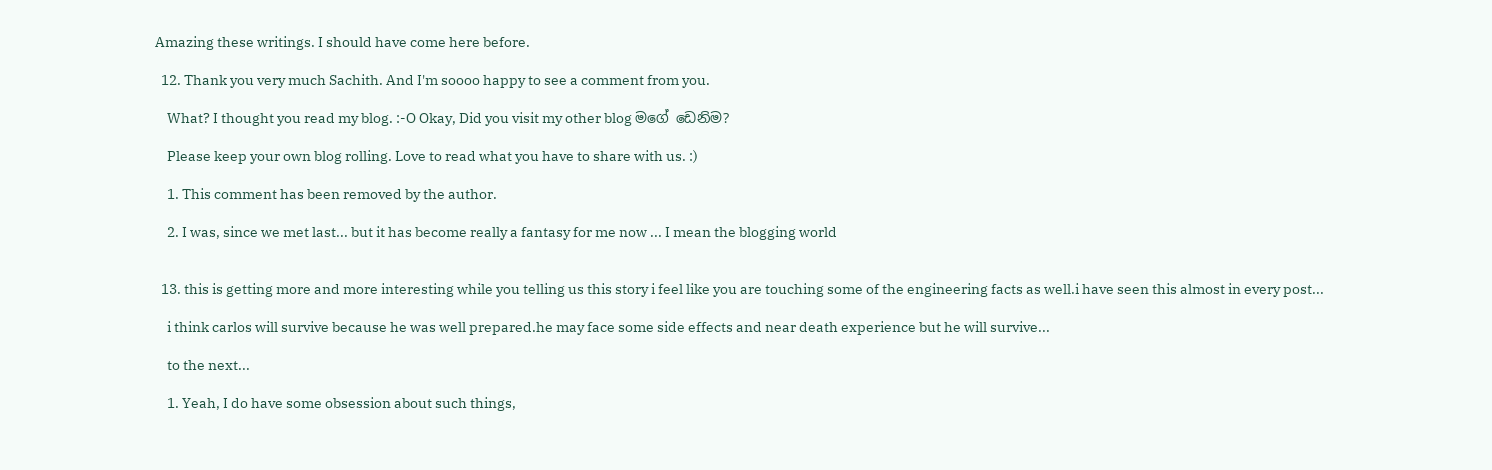Amazing these writings. I should have come here before.

  12. Thank you very much Sachith. And I'm soooo happy to see a comment from you.

    What? I thought you read my blog. :-O Okay, Did you visit my other blog මගේ ඩෙනිම?

    Please keep your own blog rolling. Love to read what you have to share with us. :)

    1. This comment has been removed by the author.

    2. I was, since we met last... but it has become really a fantasy for me now ... I mean the blogging world


  13. this is getting more and more interesting while you telling us this story i feel like you are touching some of the engineering facts as well.i have seen this almost in every post...

    i think carlos will survive because he was well prepared.he may face some side effects and near death experience but he will survive...

    to the next...

    1. Yeah, I do have some obsession about such things,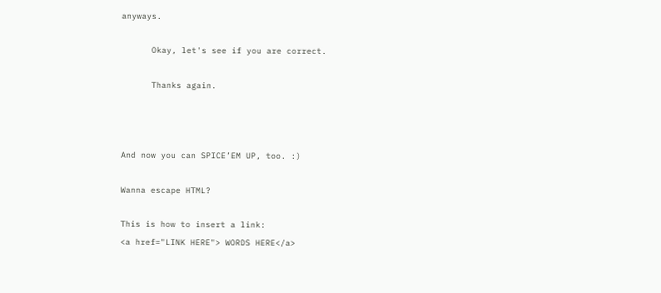anyways.

      Okay, let's see if you are correct.

      Thanks again.



And now you can SPICE’EM UP, too. :)

Wanna escape HTML?

This is how to insert a link:
<a href="LINK HERE"> WORDS HERE</a>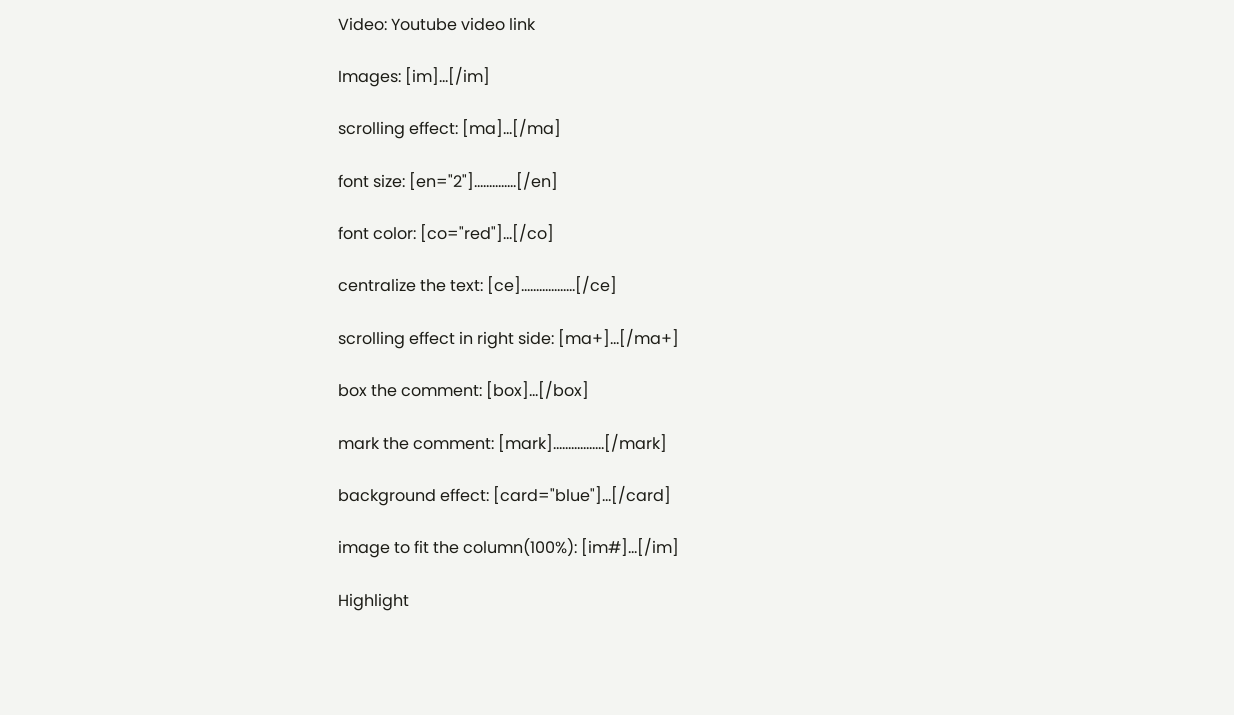Video: Youtube video link

Images: [im]...[/im]

scrolling effect: [ma]...[/ma]

font size: [en="2"]..............[/en]

font color: [co="red"]...[/co]

centralize the text: [ce]..................[/ce]

scrolling effect in right side: [ma+]...[/ma+]

box the comment: [box]...[/box]

mark the comment: [mark].................[/mark]

background effect: [card="blue"]...[/card]

image to fit the column(100%): [im#]...[/im]

Highlight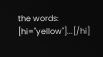the words: [hi="yellow"]...[/hi]